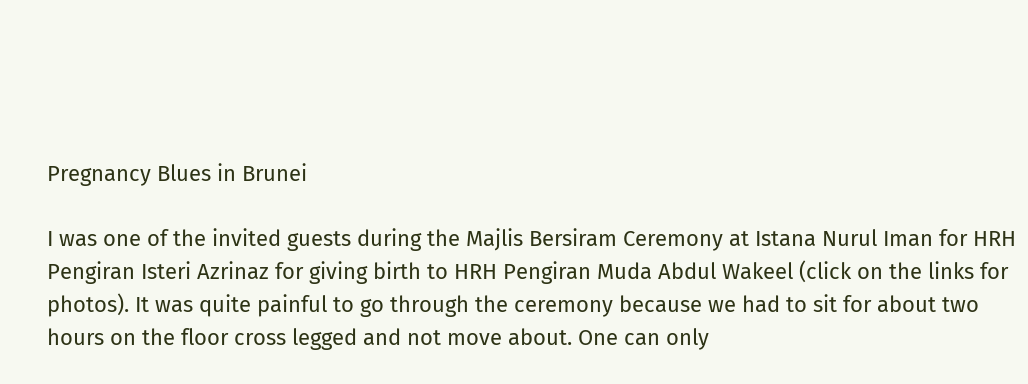Pregnancy Blues in Brunei

I was one of the invited guests during the Majlis Bersiram Ceremony at Istana Nurul Iman for HRH Pengiran Isteri Azrinaz for giving birth to HRH Pengiran Muda Abdul Wakeel (click on the links for photos). It was quite painful to go through the ceremony because we had to sit for about two hours on the floor cross legged and not move about. One can only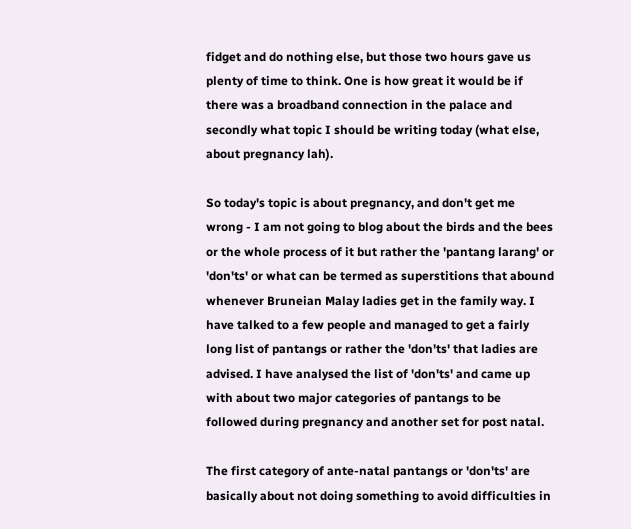fidget and do nothing else, but those two hours gave us plenty of time to think. One is how great it would be if there was a broadband connection in the palace and secondly what topic I should be writing today (what else, about pregnancy lah).

So today's topic is about pregnancy, and don't get me wrong - I am not going to blog about the birds and the bees or the whole process of it but rather the 'pantang larang' or 'don'ts' or what can be termed as superstitions that abound whenever Bruneian Malay ladies get in the family way. I have talked to a few people and managed to get a fairly long list of pantangs or rather the 'don'ts' that ladies are advised. I have analysed the list of 'don'ts' and came up with about two major categories of pantangs to be followed during pregnancy and another set for post natal.

The first category of ante-natal pantangs or 'don'ts' are basically about not doing something to avoid difficulties in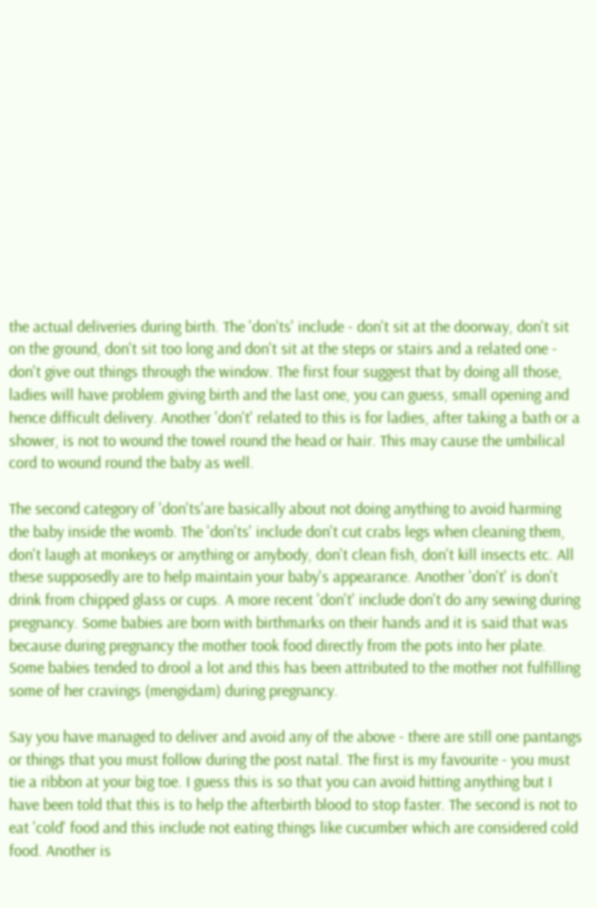the actual deliveries during birth. The 'don'ts' include - don't sit at the doorway, don't sit on the ground, don't sit too long and don't sit at the steps or stairs and a related one - don't give out things through the window. The first four suggest that by doing all those, ladies will have problem giving birth and the last one, you can guess, small opening and hence difficult delivery. Another 'don't' related to this is for ladies, after taking a bath or a shower, is not to wound the towel round the head or hair. This may cause the umbilical cord to wound round the baby as well.

The second category of 'don'ts'are basically about not doing anything to avoid harming the baby inside the womb. The 'don'ts' include don't cut crabs legs when cleaning them, don't laugh at monkeys or anything or anybody, don't clean fish, don't kill insects etc. All these supposedly are to help maintain your baby's appearance. Another 'don't' is don't drink from chipped glass or cups. A more recent 'don't' include don't do any sewing during pregnancy. Some babies are born with birthmarks on their hands and it is said that was because during pregnancy the mother took food directly from the pots into her plate. Some babies tended to drool a lot and this has been attributed to the mother not fulfilling some of her cravings (mengidam) during pregnancy.

Say you have managed to deliver and avoid any of the above - there are still one pantangs or things that you must follow during the post natal. The first is my favourite - you must tie a ribbon at your big toe. I guess this is so that you can avoid hitting anything but I have been told that this is to help the afterbirth blood to stop faster. The second is not to eat 'cold' food and this include not eating things like cucumber which are considered cold food. Another is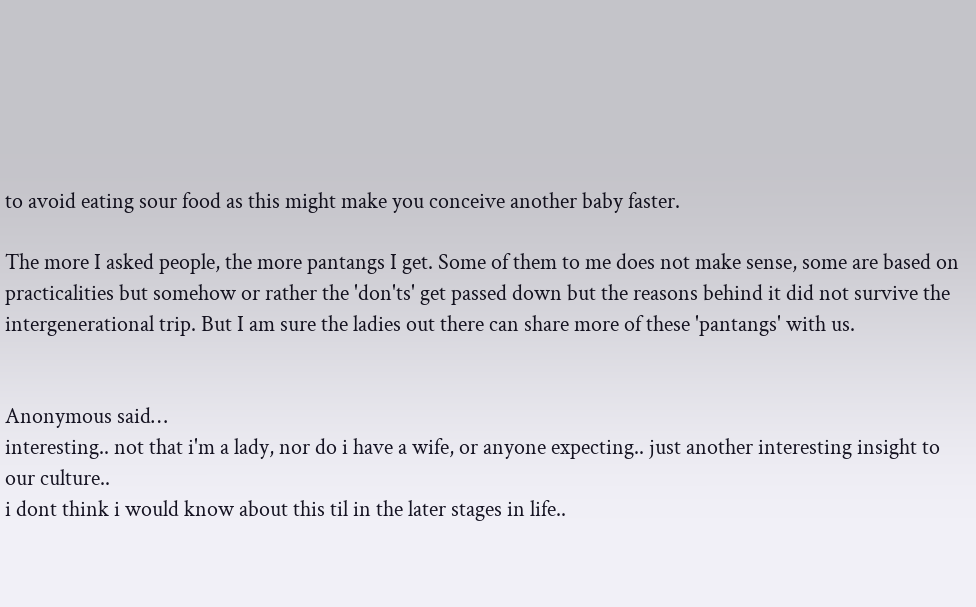to avoid eating sour food as this might make you conceive another baby faster.

The more I asked people, the more pantangs I get. Some of them to me does not make sense, some are based on practicalities but somehow or rather the 'don'ts' get passed down but the reasons behind it did not survive the intergenerational trip. But I am sure the ladies out there can share more of these 'pantangs' with us.


Anonymous said…
interesting.. not that i'm a lady, nor do i have a wife, or anyone expecting.. just another interesting insight to our culture..
i dont think i would know about this til in the later stages in life..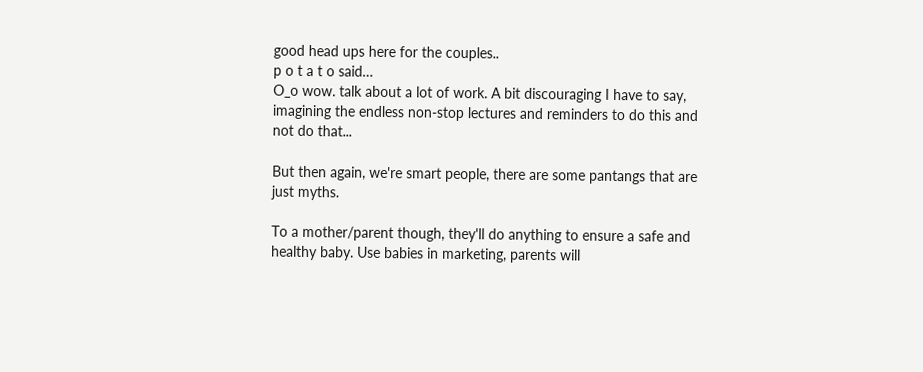good head ups here for the couples..
p o t a t o said…
O_o wow. talk about a lot of work. A bit discouraging I have to say, imagining the endless non-stop lectures and reminders to do this and not do that...

But then again, we're smart people, there are some pantangs that are just myths.

To a mother/parent though, they'll do anything to ensure a safe and healthy baby. Use babies in marketing, parents will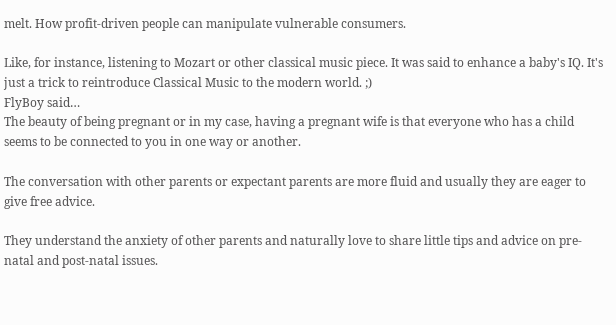melt. How profit-driven people can manipulate vulnerable consumers.

Like, for instance, listening to Mozart or other classical music piece. It was said to enhance a baby's IQ. It's just a trick to reintroduce Classical Music to the modern world. ;)
FlyBoy said…
The beauty of being pregnant or in my case, having a pregnant wife is that everyone who has a child seems to be connected to you in one way or another.

The conversation with other parents or expectant parents are more fluid and usually they are eager to give free advice.

They understand the anxiety of other parents and naturally love to share little tips and advice on pre-natal and post-natal issues.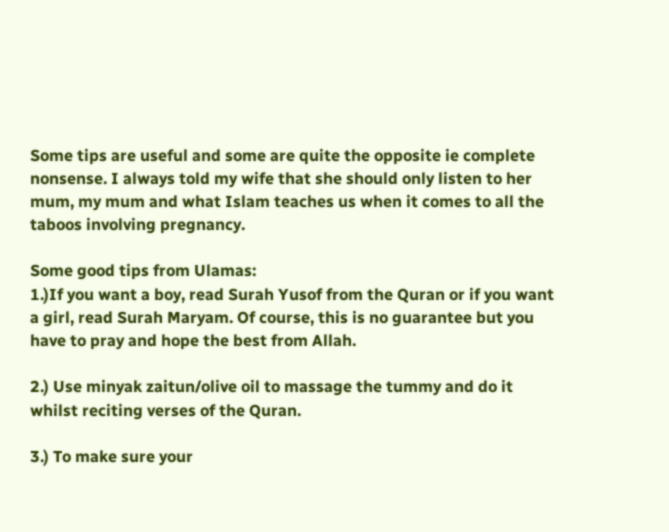Some tips are useful and some are quite the opposite ie complete nonsense. I always told my wife that she should only listen to her mum, my mum and what Islam teaches us when it comes to all the taboos involving pregnancy.

Some good tips from Ulamas:
1.)If you want a boy, read Surah Yusof from the Quran or if you want a girl, read Surah Maryam. Of course, this is no guarantee but you have to pray and hope the best from Allah.

2.) Use minyak zaitun/olive oil to massage the tummy and do it whilst reciting verses of the Quran.

3.) To make sure your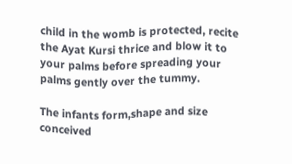child in the womb is protected, recite the Ayat Kursi thrice and blow it to your palms before spreading your palms gently over the tummy.

The infants form,shape and size conceived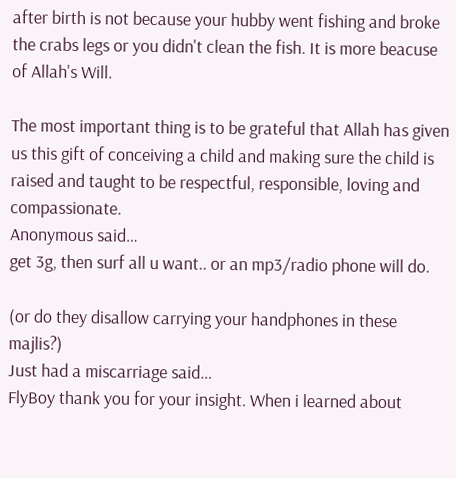after birth is not because your hubby went fishing and broke the crabs legs or you didn't clean the fish. It is more beacuse of Allah's Will.

The most important thing is to be grateful that Allah has given us this gift of conceiving a child and making sure the child is raised and taught to be respectful, responsible, loving and compassionate.
Anonymous said…
get 3g, then surf all u want.. or an mp3/radio phone will do.

(or do they disallow carrying your handphones in these majlis?)
Just had a miscarriage said…
FlyBoy thank you for your insight. When i learned about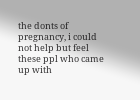the donts of pregnancy, i could not help but feel these ppl who came up with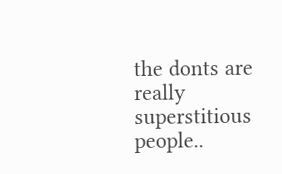the donts are really superstitious people..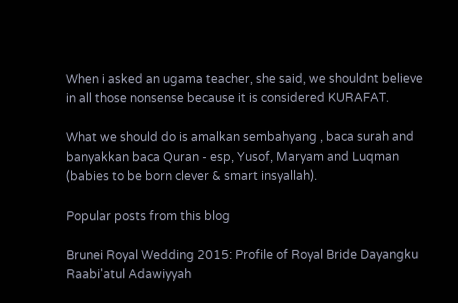When i asked an ugama teacher, she said, we shouldnt believe in all those nonsense because it is considered KURAFAT.

What we should do is amalkan sembahyang , baca surah and banyakkan baca Quran - esp, Yusof, Maryam and Luqman (babies to be born clever & smart insyallah).

Popular posts from this blog

Brunei Royal Wedding 2015: Profile of Royal Bride Dayangku Raabi'atul Adawiyyah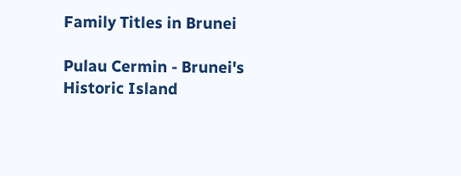Family Titles in Brunei

Pulau Cermin - Brunei's Historic Island